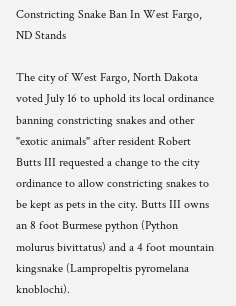Constricting Snake Ban In West Fargo, ND Stands

The city of West Fargo, North Dakota voted July 16 to uphold its local ordinance banning constricting snakes and other "exotic animals" after resident Robert Butts III requested a change to the city ordinance to allow constricting snakes to be kept as pets in the city. Butts III owns an 8 foot Burmese python (Python molurus bivittatus) and a 4 foot mountain kingsnake (Lampropeltis pyromelana knoblochi).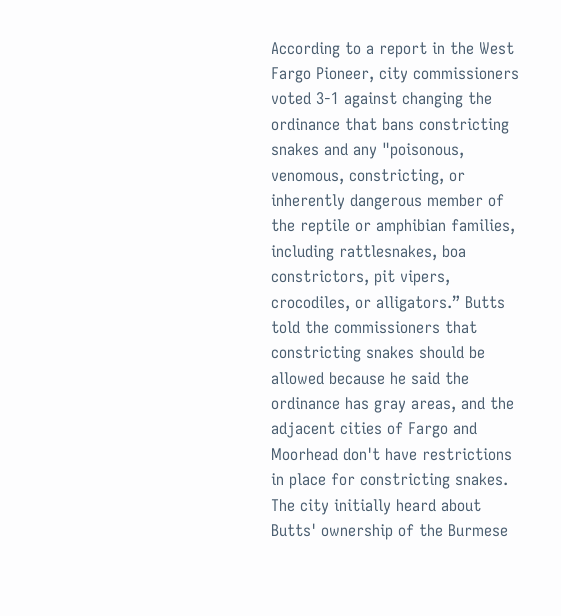According to a report in the West Fargo Pioneer, city commissioners voted 3-1 against changing the ordinance that bans constricting snakes and any "poisonous, venomous, constricting, or inherently dangerous member of the reptile or amphibian families, including rattlesnakes, boa constrictors, pit vipers, crocodiles, or alligators.” Butts told the commissioners that constricting snakes should be allowed because he said the ordinance has gray areas, and the adjacent cities of Fargo and Moorhead don't have restrictions in place for constricting snakes. The city initially heard about Butts' ownership of the Burmese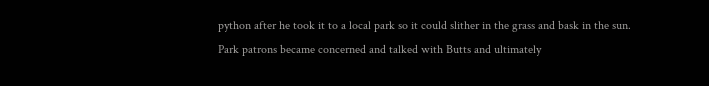python after he took it to a local park so it could slither in the grass and bask in the sun. Park patrons became concerned and talked with Butts and ultimately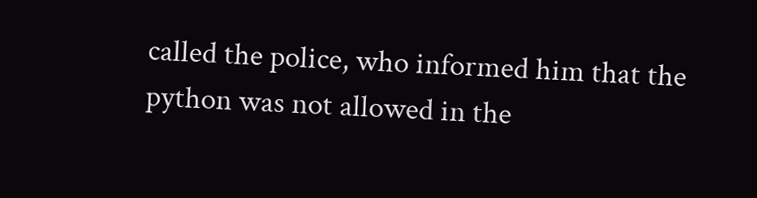called the police, who informed him that the python was not allowed in the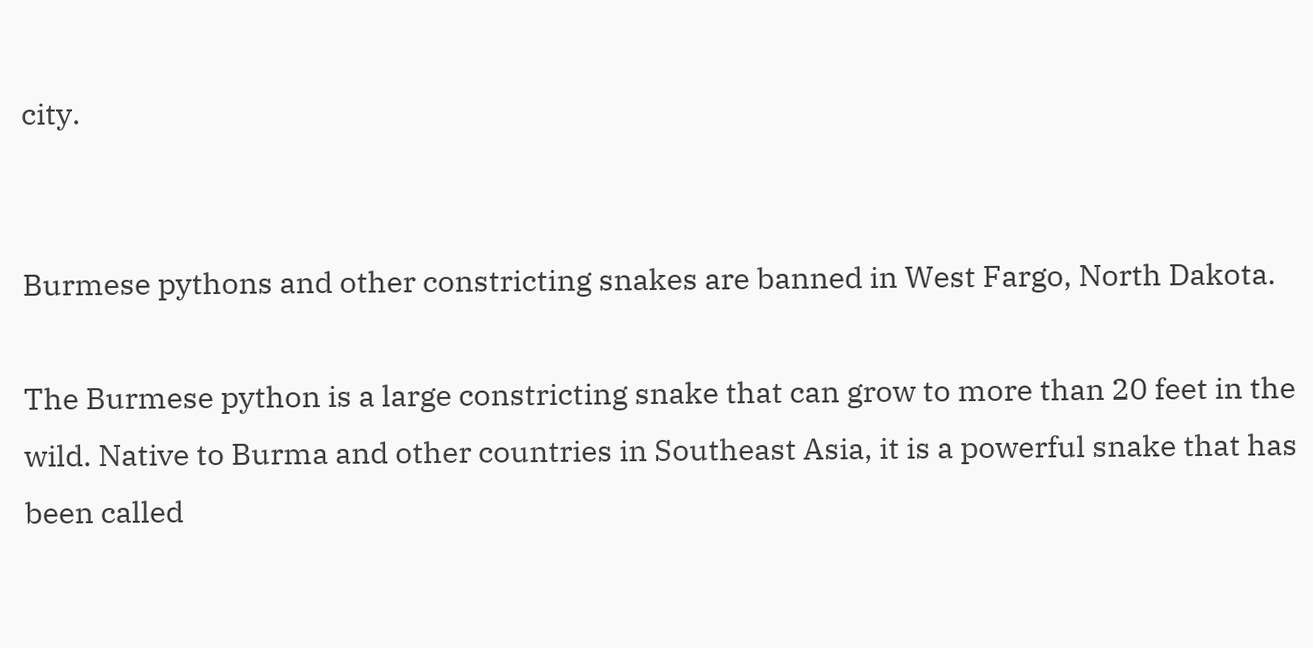city.


Burmese pythons and other constricting snakes are banned in West Fargo, North Dakota.

The Burmese python is a large constricting snake that can grow to more than 20 feet in the wild. Native to Burma and other countries in Southeast Asia, it is a powerful snake that has been called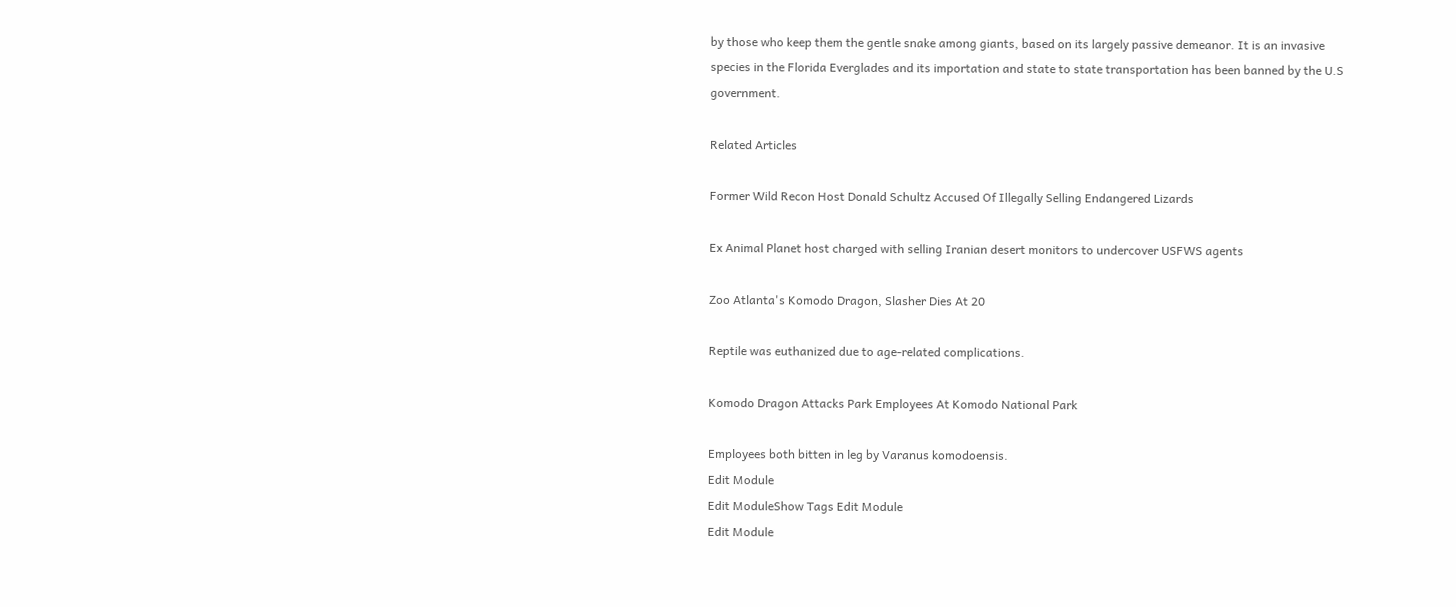by those who keep them the gentle snake among giants, based on its largely passive demeanor. It is an invasive species in the Florida Everglades and its importation and state to state transportation has been banned by the U.S government.

Related Articles

Former Wild Recon Host Donald Schultz Accused Of Illegally Selling Endangered Lizards

Ex Animal Planet host charged with selling Iranian desert monitors to undercover USFWS agents

Zoo Atlanta's Komodo Dragon, Slasher Dies At 20

Reptile was euthanized due to age-related complications.

Komodo Dragon Attacks Park Employees At Komodo National Park

Employees both bitten in leg by Varanus komodoensis.
Edit Module
Edit ModuleShow Tags Edit Module
Edit Module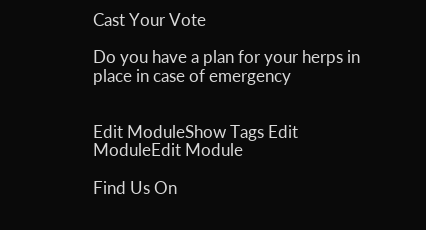Cast Your Vote

Do you have a plan for your herps in place in case of emergency


Edit ModuleShow Tags Edit ModuleEdit Module

Find Us On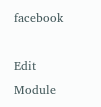facebook

Edit Module